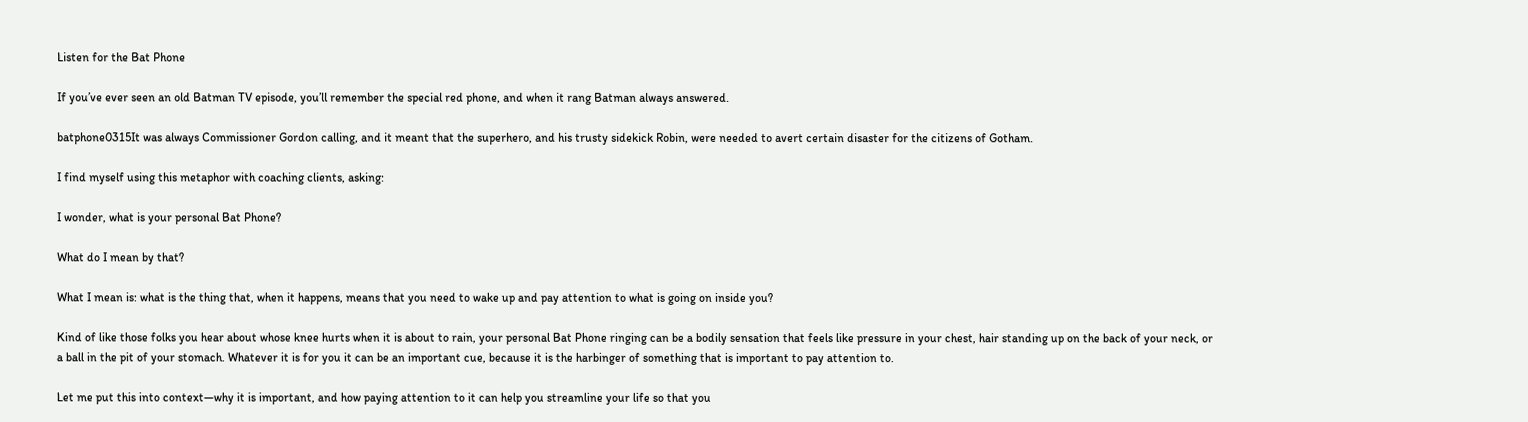Listen for the Bat Phone

If you’ve ever seen an old Batman TV episode, you’ll remember the special red phone, and when it rang Batman always answered.

batphone0315It was always Commissioner Gordon calling, and it meant that the superhero, and his trusty sidekick Robin, were needed to avert certain disaster for the citizens of Gotham.

I find myself using this metaphor with coaching clients, asking:

I wonder, what is your personal Bat Phone?

What do I mean by that?

What I mean is: what is the thing that, when it happens, means that you need to wake up and pay attention to what is going on inside you?

Kind of like those folks you hear about whose knee hurts when it is about to rain, your personal Bat Phone ringing can be a bodily sensation that feels like pressure in your chest, hair standing up on the back of your neck, or a ball in the pit of your stomach. Whatever it is for you it can be an important cue, because it is the harbinger of something that is important to pay attention to.

Let me put this into context—why it is important, and how paying attention to it can help you streamline your life so that you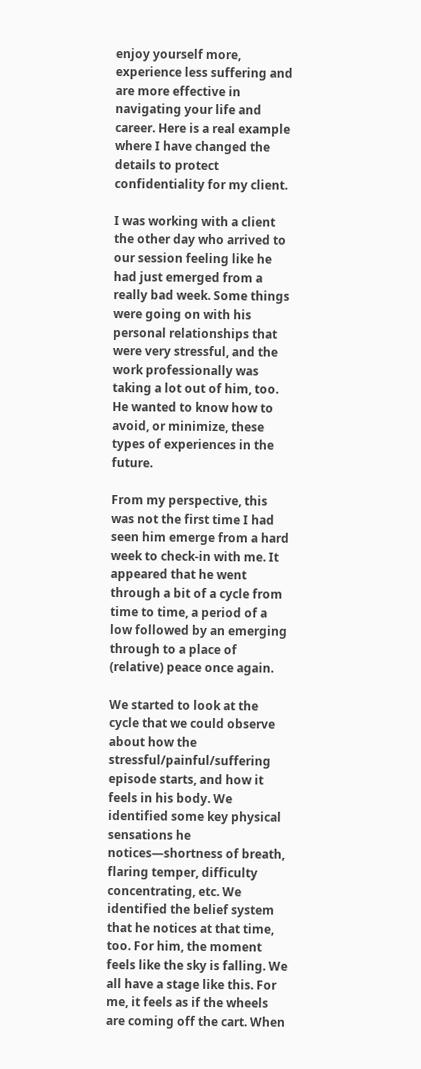enjoy yourself more, experience less suffering and are more effective in navigating your life and career. Here is a real example where I have changed the details to protect confidentiality for my client.

I was working with a client the other day who arrived to our session feeling like he had just emerged from a really bad week. Some things were going on with his personal relationships that were very stressful, and the work professionally was taking a lot out of him, too. He wanted to know how to avoid, or minimize, these types of experiences in the future.

From my perspective, this was not the first time I had seen him emerge from a hard week to check-in with me. It appeared that he went through a bit of a cycle from time to time, a period of a low followed by an emerging through to a place of (relative) peace once again.

We started to look at the cycle that we could observe about how the stressful/painful/suffering episode starts, and how it feels in his body. We identified some key physical sensations he notices—shortness of breath, flaring temper, difficulty concentrating, etc. We identified the belief system that he notices at that time, too. For him, the moment feels like the sky is falling. We all have a stage like this. For me, it feels as if the wheels are coming off the cart. When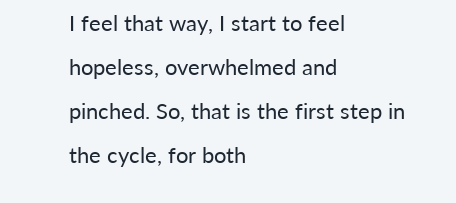I feel that way, I start to feel hopeless, overwhelmed and pinched. So, that is the first step in the cycle, for both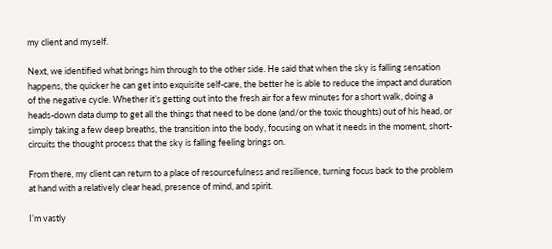my client and myself.

Next, we identified what brings him through to the other side. He said that when the sky is falling sensation happens, the quicker he can get into exquisite self-care, the better he is able to reduce the impact and duration of the negative cycle. Whether it’s getting out into the fresh air for a few minutes for a short walk, doing a heads-down data dump to get all the things that need to be done (and/or the toxic thoughts) out of his head, or simply taking a few deep breaths, the transition into the body, focusing on what it needs in the moment, short-circuits the thought process that the sky is falling feeling brings on.

From there, my client can return to a place of resourcefulness and resilience, turning focus back to the problem at hand with a relatively clear head, presence of mind, and spirit.

I’m vastly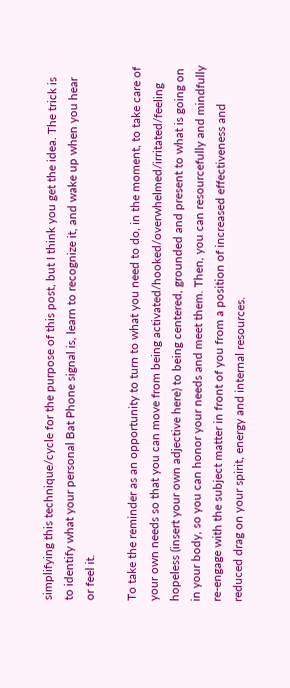simplifying this technique/cycle for the purpose of this post, but I think you get the idea. The trick is to identify what your personal Bat Phone signal is, learn to recognize it, and wake up when you hear or feel it.

To take the reminder as an opportunity to turn to what you need to do, in the moment, to take care of your own needs so that you can move from being activated/hooked/overwhelmed/irritated/feeling hopeless (insert your own adjective here) to being centered, grounded and present to what is going on in your body, so you can honor your needs and meet them. Then, you can resourcefully and mindfully re-engage with the subject matter in front of you from a position of increased effectiveness and reduced drag on your spirit, energy and internal resources.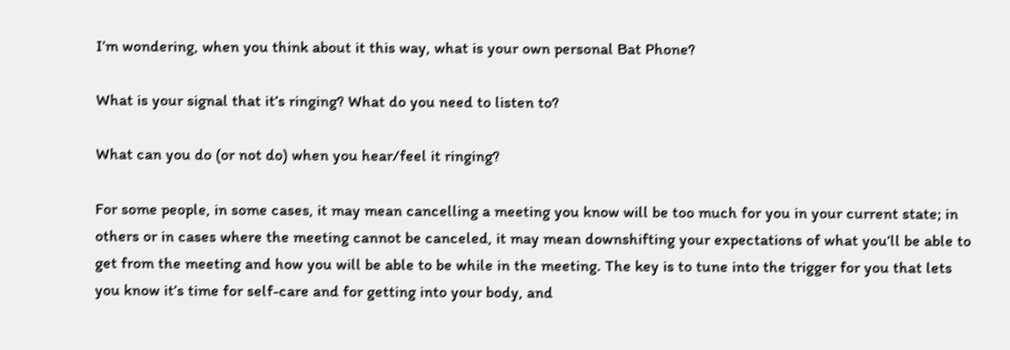I’m wondering, when you think about it this way, what is your own personal Bat Phone?

What is your signal that it’s ringing? What do you need to listen to?

What can you do (or not do) when you hear/feel it ringing?

For some people, in some cases, it may mean cancelling a meeting you know will be too much for you in your current state; in others or in cases where the meeting cannot be canceled, it may mean downshifting your expectations of what you’ll be able to get from the meeting and how you will be able to be while in the meeting. The key is to tune into the trigger for you that lets you know it’s time for self-care and for getting into your body, and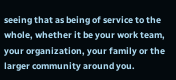seeing that as being of service to the whole, whether it be your work team, your organization, your family or the larger community around you.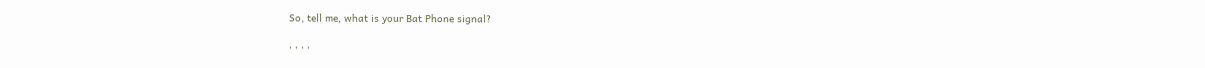So, tell me, what is your Bat Phone signal?

, , , ,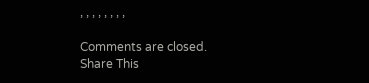, , , , , , , ,

Comments are closed.
Share This